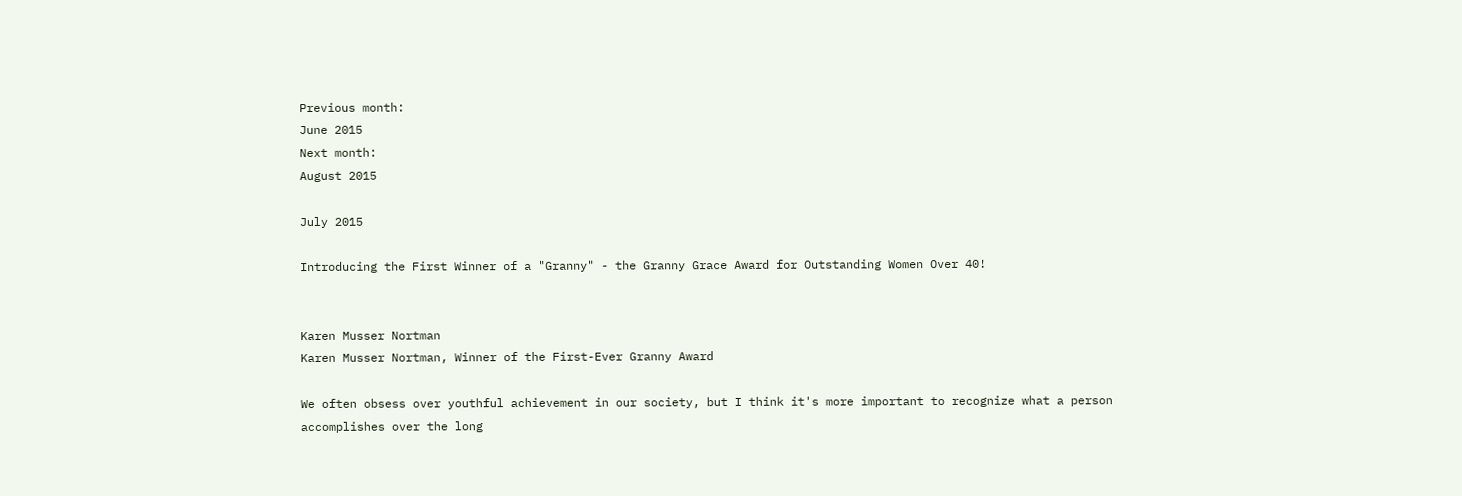Previous month:
June 2015
Next month:
August 2015

July 2015

Introducing the First Winner of a "Granny" - the Granny Grace Award for Outstanding Women Over 40!


Karen Musser Nortman
Karen Musser Nortman, Winner of the First-Ever Granny Award

We often obsess over youthful achievement in our society, but I think it's more important to recognize what a person accomplishes over the long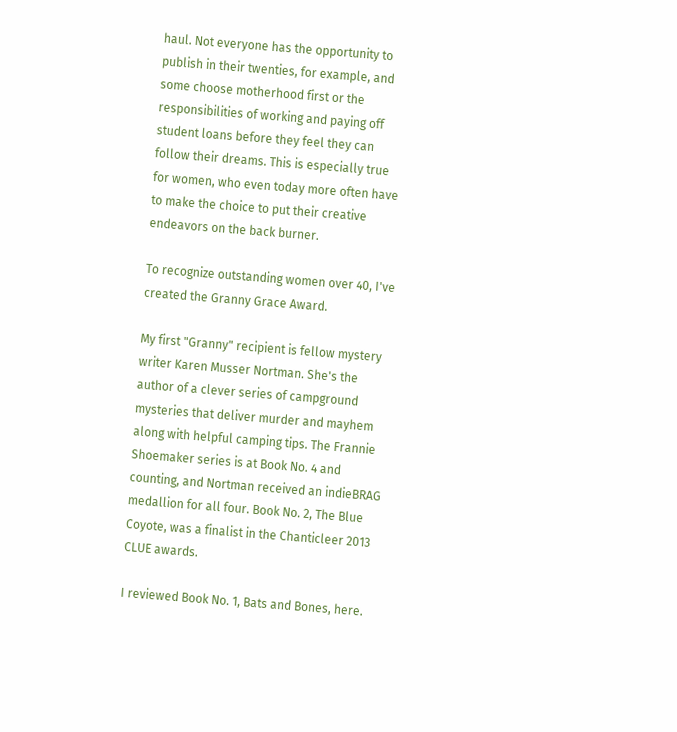haul. Not everyone has the opportunity to publish in their twenties, for example, and some choose motherhood first or the responsibilities of working and paying off student loans before they feel they can follow their dreams. This is especially true for women, who even today more often have to make the choice to put their creative endeavors on the back burner.

To recognize outstanding women over 40, I've created the Granny Grace Award.

My first "Granny" recipient is fellow mystery writer Karen Musser Nortman. She's the author of a clever series of campground mysteries that deliver murder and mayhem along with helpful camping tips. The Frannie Shoemaker series is at Book No. 4 and counting, and Nortman received an indieBRAG medallion for all four. Book No. 2, The Blue Coyote, was a finalist in the Chanticleer 2013 CLUE awards.

I reviewed Book No. 1, Bats and Bones, here.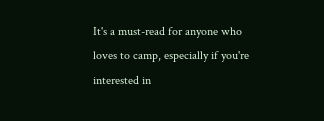It's a must-read for anyone who loves to camp, especially if you're interested in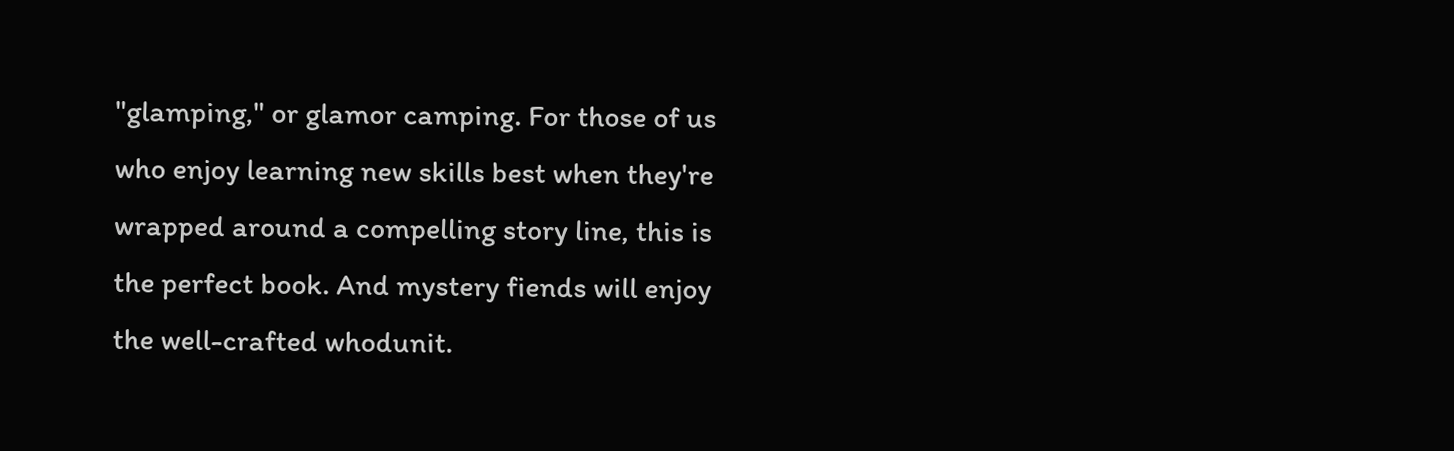"glamping," or glamor camping. For those of us who enjoy learning new skills best when they're wrapped around a compelling story line, this is the perfect book. And mystery fiends will enjoy the well-crafted whodunit.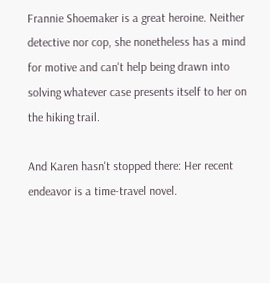Frannie Shoemaker is a great heroine. Neither detective nor cop, she nonetheless has a mind for motive and can't help being drawn into solving whatever case presents itself to her on the hiking trail.

And Karen hasn't stopped there: Her recent endeavor is a time-travel novel.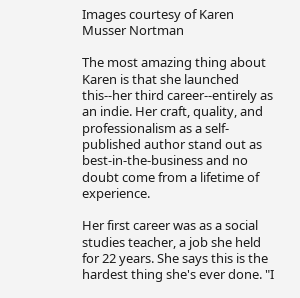Images courtesy of Karen Musser Nortman

The most amazing thing about Karen is that she launched this--her third career--entirely as an indie. Her craft, quality, and professionalism as a self-published author stand out as best-in-the-business and no doubt come from a lifetime of experience.

Her first career was as a social studies teacher, a job she held for 22 years. She says this is the hardest thing she's ever done. "I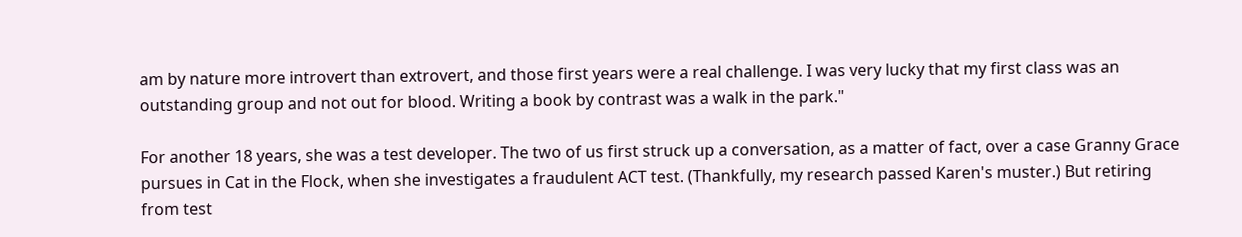am by nature more introvert than extrovert, and those first years were a real challenge. I was very lucky that my first class was an outstanding group and not out for blood. Writing a book by contrast was a walk in the park."

For another 18 years, she was a test developer. The two of us first struck up a conversation, as a matter of fact, over a case Granny Grace pursues in Cat in the Flock, when she investigates a fraudulent ACT test. (Thankfully, my research passed Karen's muster.) But retiring from test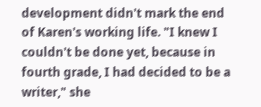development didn't mark the end of Karen's working life. "I knew I couldn't be done yet, because in fourth grade, I had decided to be a writer," she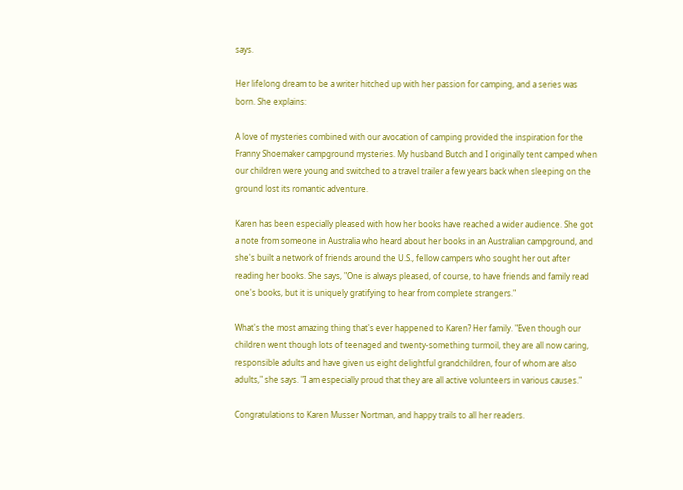says.

Her lifelong dream to be a writer hitched up with her passion for camping, and a series was born. She explains:

A love of mysteries combined with our avocation of camping provided the inspiration for the Franny Shoemaker campground mysteries. My husband Butch and I originally tent camped when our children were young and switched to a travel trailer a few years back when sleeping on the ground lost its romantic adventure.

Karen has been especially pleased with how her books have reached a wider audience. She got a note from someone in Australia who heard about her books in an Australian campground, and she's built a network of friends around the U.S., fellow campers who sought her out after reading her books. She says, "One is always pleased, of course, to have friends and family read one's books, but it is uniquely gratifying to hear from complete strangers."

What's the most amazing thing that's ever happened to Karen? Her family. "Even though our children went though lots of teenaged and twenty-something turmoil, they are all now caring, responsible adults and have given us eight delightful grandchildren, four of whom are also adults," she says. "I am especially proud that they are all active volunteers in various causes."

Congratulations to Karen Musser Nortman, and happy trails to all her readers.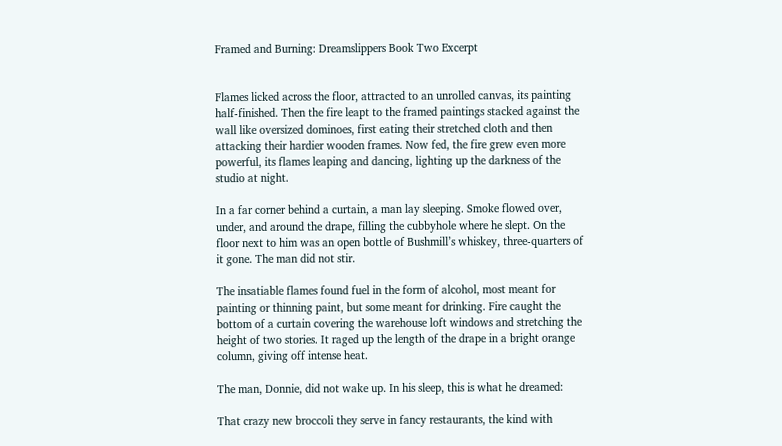Framed and Burning: Dreamslippers Book Two Excerpt


Flames licked across the floor, attracted to an unrolled canvas, its painting half-finished. Then the fire leapt to the framed paintings stacked against the wall like oversized dominoes, first eating their stretched cloth and then attacking their hardier wooden frames. Now fed, the fire grew even more powerful, its flames leaping and dancing, lighting up the darkness of the studio at night.

In a far corner behind a curtain, a man lay sleeping. Smoke flowed over, under, and around the drape, filling the cubbyhole where he slept. On the floor next to him was an open bottle of Bushmill’s whiskey, three-quarters of it gone. The man did not stir.

The insatiable flames found fuel in the form of alcohol, most meant for painting or thinning paint, but some meant for drinking. Fire caught the bottom of a curtain covering the warehouse loft windows and stretching the height of two stories. It raged up the length of the drape in a bright orange column, giving off intense heat.

The man, Donnie, did not wake up. In his sleep, this is what he dreamed:

That crazy new broccoli they serve in fancy restaurants, the kind with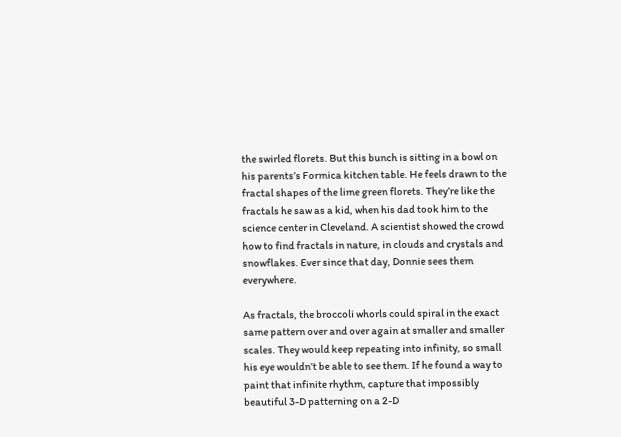the swirled florets. But this bunch is sitting in a bowl on his parents’s Formica kitchen table. He feels drawn to the fractal shapes of the lime green florets. They’re like the fractals he saw as a kid, when his dad took him to the science center in Cleveland. A scientist showed the crowd how to find fractals in nature, in clouds and crystals and snowflakes. Ever since that day, Donnie sees them everywhere.

As fractals, the broccoli whorls could spiral in the exact same pattern over and over again at smaller and smaller scales. They would keep repeating into infinity, so small his eye wouldn’t be able to see them. If he found a way to paint that infinite rhythm, capture that impossibly beautiful 3-D patterning on a 2-D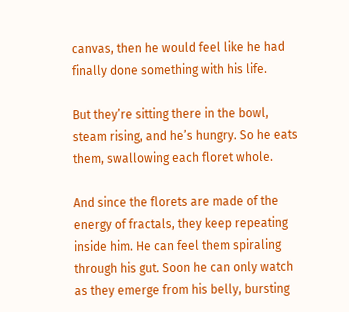canvas, then he would feel like he had finally done something with his life.

But they’re sitting there in the bowl, steam rising, and he’s hungry. So he eats them, swallowing each floret whole.

And since the florets are made of the energy of fractals, they keep repeating inside him. He can feel them spiraling through his gut. Soon he can only watch as they emerge from his belly, bursting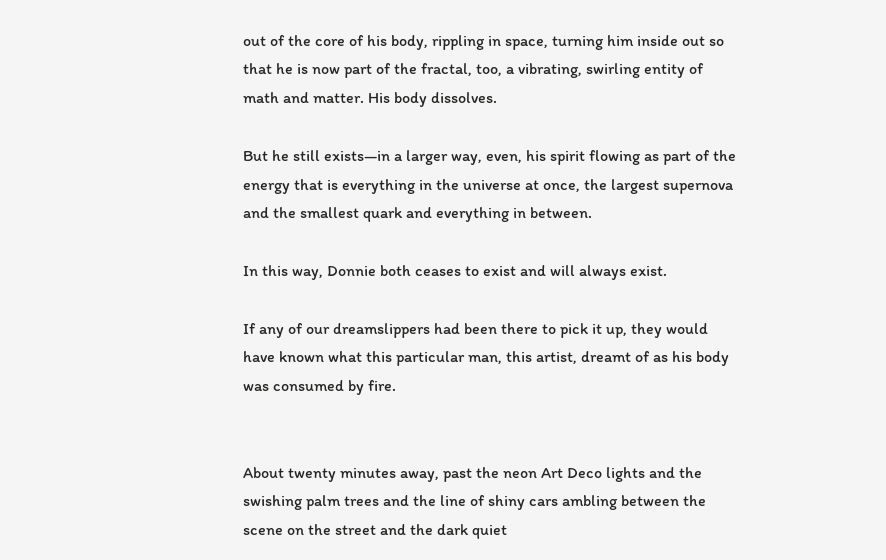out of the core of his body, rippling in space, turning him inside out so that he is now part of the fractal, too, a vibrating, swirling entity of math and matter. His body dissolves.

But he still exists—in a larger way, even, his spirit flowing as part of the energy that is everything in the universe at once, the largest supernova and the smallest quark and everything in between.

In this way, Donnie both ceases to exist and will always exist.

If any of our dreamslippers had been there to pick it up, they would have known what this particular man, this artist, dreamt of as his body was consumed by fire.


About twenty minutes away, past the neon Art Deco lights and the swishing palm trees and the line of shiny cars ambling between the scene on the street and the dark quiet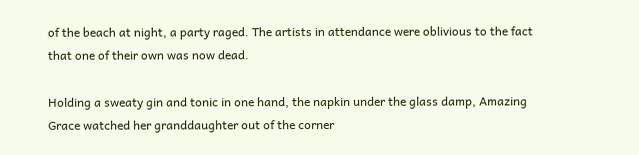of the beach at night, a party raged. The artists in attendance were oblivious to the fact that one of their own was now dead.

Holding a sweaty gin and tonic in one hand, the napkin under the glass damp, Amazing Grace watched her granddaughter out of the corner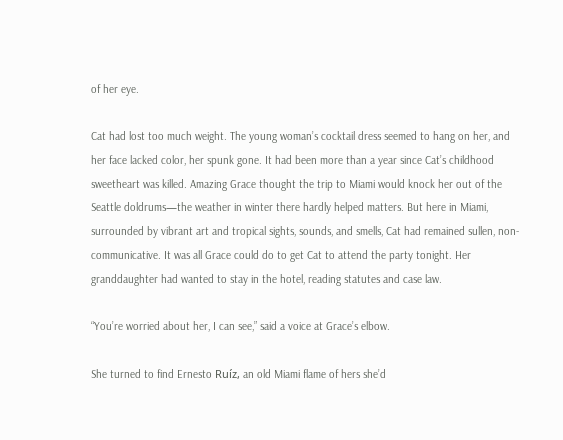of her eye.

Cat had lost too much weight. The young woman’s cocktail dress seemed to hang on her, and her face lacked color, her spunk gone. It had been more than a year since Cat’s childhood sweetheart was killed. Amazing Grace thought the trip to Miami would knock her out of the Seattle doldrums—the weather in winter there hardly helped matters. But here in Miami, surrounded by vibrant art and tropical sights, sounds, and smells, Cat had remained sullen, non-communicative. It was all Grace could do to get Cat to attend the party tonight. Her granddaughter had wanted to stay in the hotel, reading statutes and case law.

“You’re worried about her, I can see,” said a voice at Grace’s elbow.

She turned to find Ernesto Ruíz, an old Miami flame of hers she’d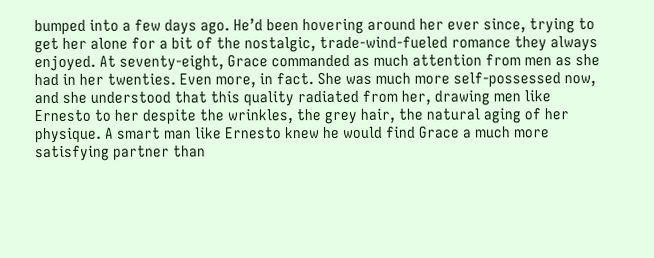bumped into a few days ago. He’d been hovering around her ever since, trying to get her alone for a bit of the nostalgic, trade-wind-fueled romance they always enjoyed. At seventy-eight, Grace commanded as much attention from men as she had in her twenties. Even more, in fact. She was much more self-possessed now, and she understood that this quality radiated from her, drawing men like Ernesto to her despite the wrinkles, the grey hair, the natural aging of her physique. A smart man like Ernesto knew he would find Grace a much more satisfying partner than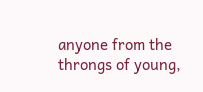anyone from the throngs of young,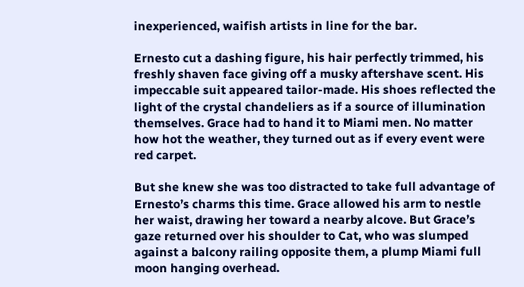inexperienced, waifish artists in line for the bar.

Ernesto cut a dashing figure, his hair perfectly trimmed, his freshly shaven face giving off a musky aftershave scent. His impeccable suit appeared tailor-made. His shoes reflected the light of the crystal chandeliers as if a source of illumination themselves. Grace had to hand it to Miami men. No matter how hot the weather, they turned out as if every event were red carpet.

But she knew she was too distracted to take full advantage of Ernesto’s charms this time. Grace allowed his arm to nestle her waist, drawing her toward a nearby alcove. But Grace’s gaze returned over his shoulder to Cat, who was slumped against a balcony railing opposite them, a plump Miami full moon hanging overhead.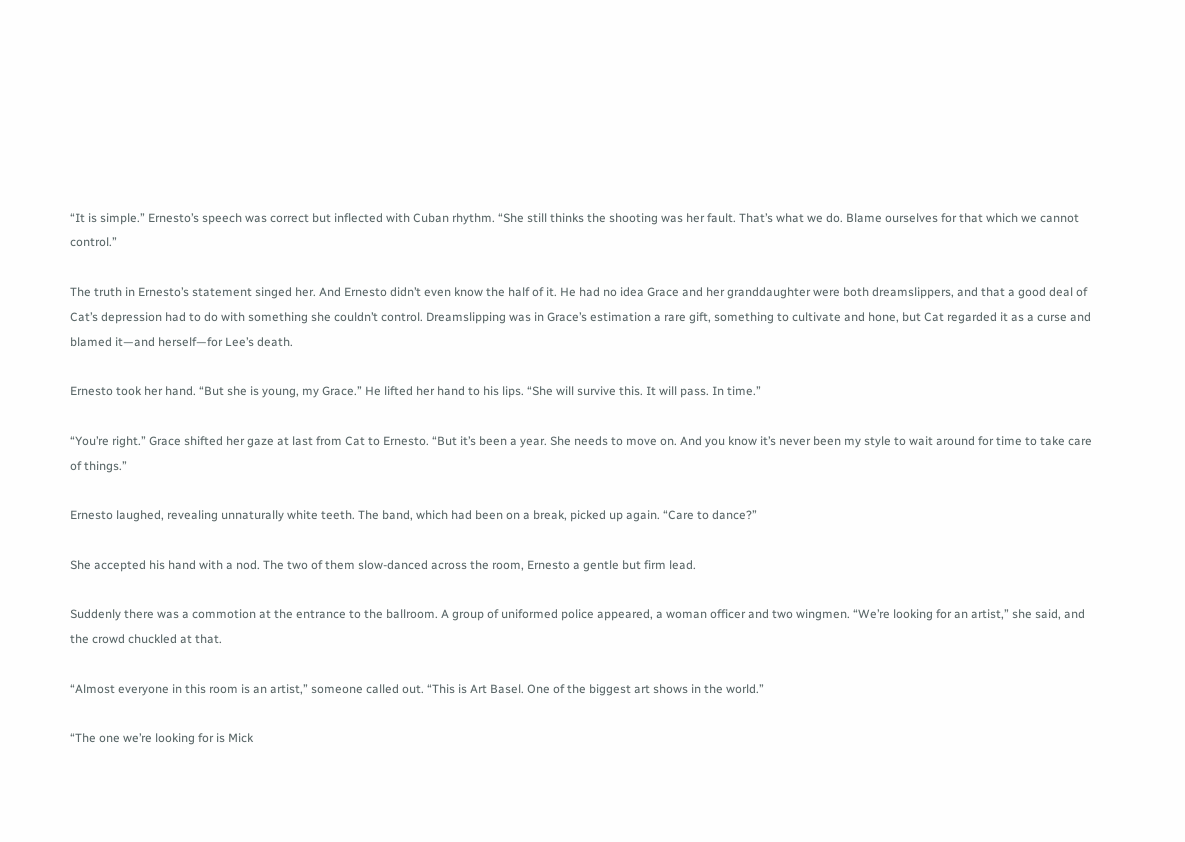“It is simple.” Ernesto’s speech was correct but inflected with Cuban rhythm. “She still thinks the shooting was her fault. That’s what we do. Blame ourselves for that which we cannot control.”

The truth in Ernesto’s statement singed her. And Ernesto didn’t even know the half of it. He had no idea Grace and her granddaughter were both dreamslippers, and that a good deal of Cat’s depression had to do with something she couldn’t control. Dreamslipping was in Grace’s estimation a rare gift, something to cultivate and hone, but Cat regarded it as a curse and blamed it—and herself—for Lee’s death.

Ernesto took her hand. “But she is young, my Grace.” He lifted her hand to his lips. “She will survive this. It will pass. In time.”

“You’re right.” Grace shifted her gaze at last from Cat to Ernesto. “But it’s been a year. She needs to move on. And you know it’s never been my style to wait around for time to take care of things.”

Ernesto laughed, revealing unnaturally white teeth. The band, which had been on a break, picked up again. “Care to dance?”

She accepted his hand with a nod. The two of them slow-danced across the room, Ernesto a gentle but firm lead.

Suddenly there was a commotion at the entrance to the ballroom. A group of uniformed police appeared, a woman officer and two wingmen. “We’re looking for an artist,” she said, and the crowd chuckled at that.

“Almost everyone in this room is an artist,” someone called out. “This is Art Basel. One of the biggest art shows in the world.”

“The one we’re looking for is Mick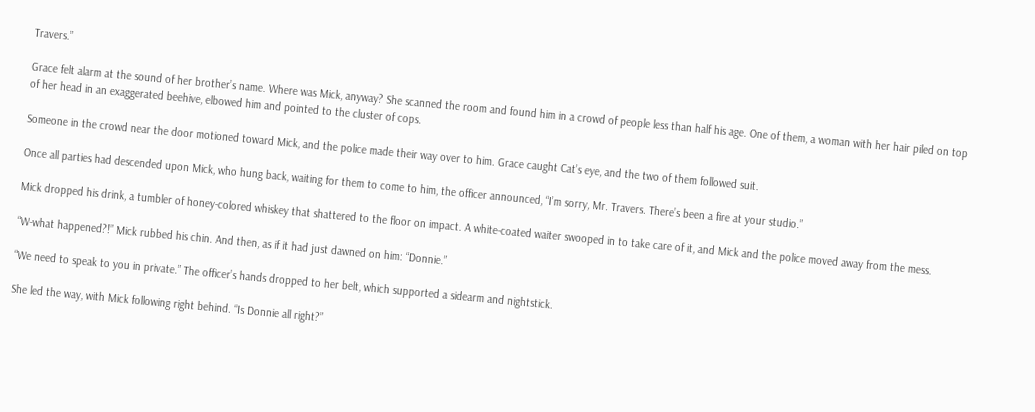Travers.”

Grace felt alarm at the sound of her brother’s name. Where was Mick, anyway? She scanned the room and found him in a crowd of people less than half his age. One of them, a woman with her hair piled on top of her head in an exaggerated beehive, elbowed him and pointed to the cluster of cops.

Someone in the crowd near the door motioned toward Mick, and the police made their way over to him. Grace caught Cat’s eye, and the two of them followed suit.

Once all parties had descended upon Mick, who hung back, waiting for them to come to him, the officer announced, “I’m sorry, Mr. Travers. There’s been a fire at your studio.”

Mick dropped his drink, a tumbler of honey-colored whiskey that shattered to the floor on impact. A white-coated waiter swooped in to take care of it, and Mick and the police moved away from the mess.

“W-what happened?!” Mick rubbed his chin. And then, as if it had just dawned on him: “Donnie.”

“We need to speak to you in private.” The officer’s hands dropped to her belt, which supported a sidearm and nightstick.

She led the way, with Mick following right behind. “Is Donnie all right?”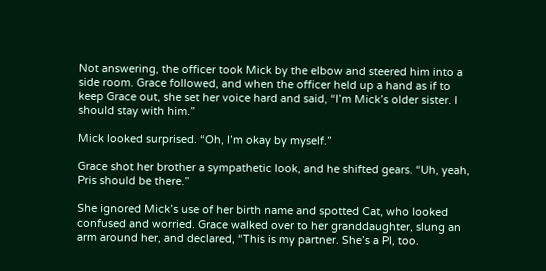Not answering, the officer took Mick by the elbow and steered him into a side room. Grace followed, and when the officer held up a hand as if to keep Grace out, she set her voice hard and said, “I’m Mick’s older sister. I should stay with him.”

Mick looked surprised. “Oh, I’m okay by myself.”

Grace shot her brother a sympathetic look, and he shifted gears. “Uh, yeah, Pris should be there.”

She ignored Mick’s use of her birth name and spotted Cat, who looked confused and worried. Grace walked over to her granddaughter, slung an arm around her, and declared, “This is my partner. She’s a PI, too.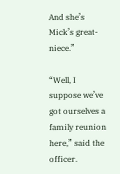And she’s Mick’s great-niece.”

“Well, I suppose we’ve got ourselves a family reunion here,” said the officer.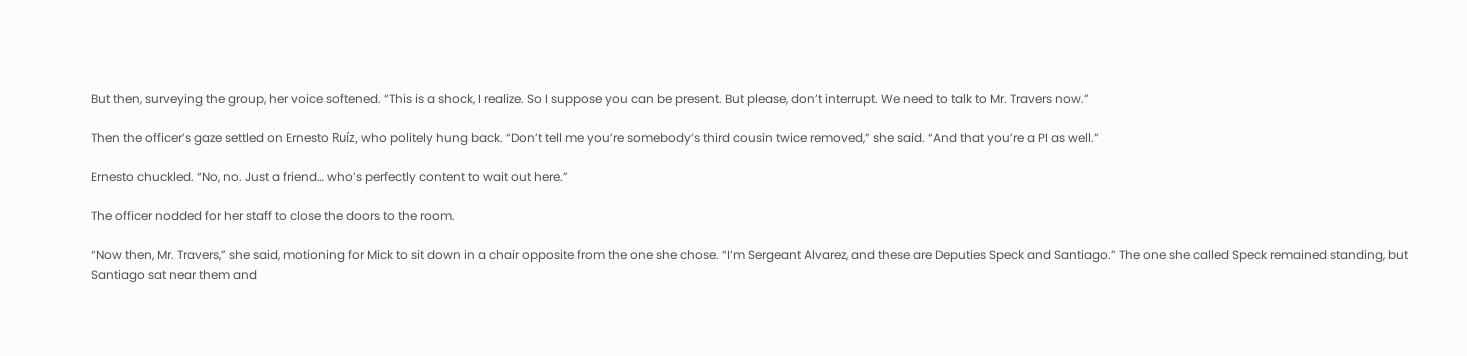But then, surveying the group, her voice softened. “This is a shock, I realize. So I suppose you can be present. But please, don’t interrupt. We need to talk to Mr. Travers now.”

Then the officer’s gaze settled on Ernesto Ruíz, who politely hung back. “Don’t tell me you’re somebody’s third cousin twice removed,” she said. “And that you’re a PI as well.”

Ernesto chuckled. “No, no. Just a friend… who’s perfectly content to wait out here.”

The officer nodded for her staff to close the doors to the room.

“Now then, Mr. Travers,” she said, motioning for Mick to sit down in a chair opposite from the one she chose. “I’m Sergeant Alvarez, and these are Deputies Speck and Santiago.” The one she called Speck remained standing, but Santiago sat near them and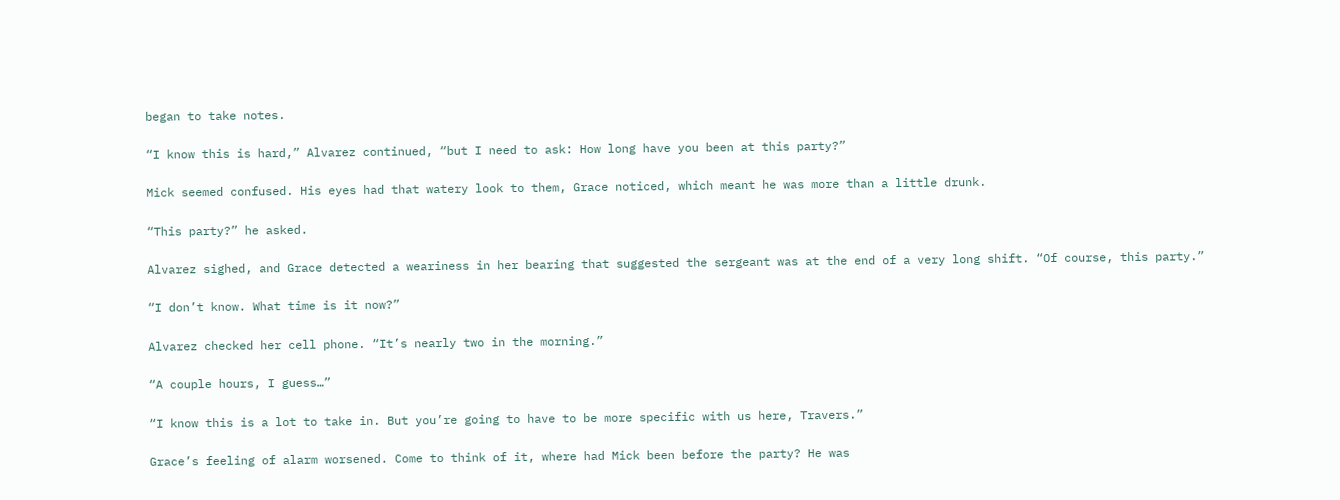began to take notes.

“I know this is hard,” Alvarez continued, “but I need to ask: How long have you been at this party?”

Mick seemed confused. His eyes had that watery look to them, Grace noticed, which meant he was more than a little drunk.

“This party?” he asked.

Alvarez sighed, and Grace detected a weariness in her bearing that suggested the sergeant was at the end of a very long shift. “Of course, this party.”

“I don’t know. What time is it now?”

Alvarez checked her cell phone. “It’s nearly two in the morning.”

“A couple hours, I guess…”

“I know this is a lot to take in. But you’re going to have to be more specific with us here, Travers.”

Grace’s feeling of alarm worsened. Come to think of it, where had Mick been before the party? He was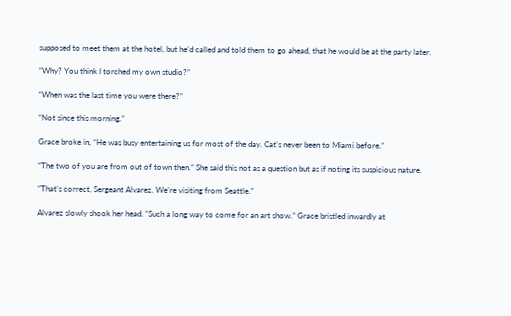supposed to meet them at the hotel, but he’d called and told them to go ahead, that he would be at the party later.

“Why? You think I torched my own studio?”

“When was the last time you were there?”

“Not since this morning.”

Grace broke in, “He was busy entertaining us for most of the day. Cat’s never been to Miami before.”

“The two of you are from out of town then.” She said this not as a question but as if noting its suspicious nature.

“That’s correct, Sergeant Alvarez. We’re visiting from Seattle.”

Alvarez slowly shook her head. “Such a long way to come for an art show.” Grace bristled inwardly at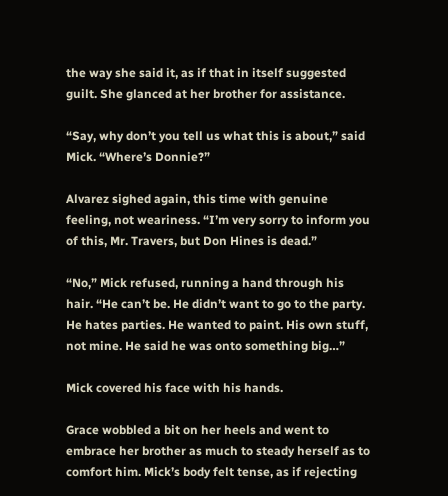the way she said it, as if that in itself suggested guilt. She glanced at her brother for assistance.

“Say, why don’t you tell us what this is about,” said Mick. “Where’s Donnie?”

Alvarez sighed again, this time with genuine feeling, not weariness. “I’m very sorry to inform you of this, Mr. Travers, but Don Hines is dead.”

“No,” Mick refused, running a hand through his hair. “He can’t be. He didn’t want to go to the party. He hates parties. He wanted to paint. His own stuff, not mine. He said he was onto something big…”

Mick covered his face with his hands.

Grace wobbled a bit on her heels and went to embrace her brother as much to steady herself as to comfort him. Mick’s body felt tense, as if rejecting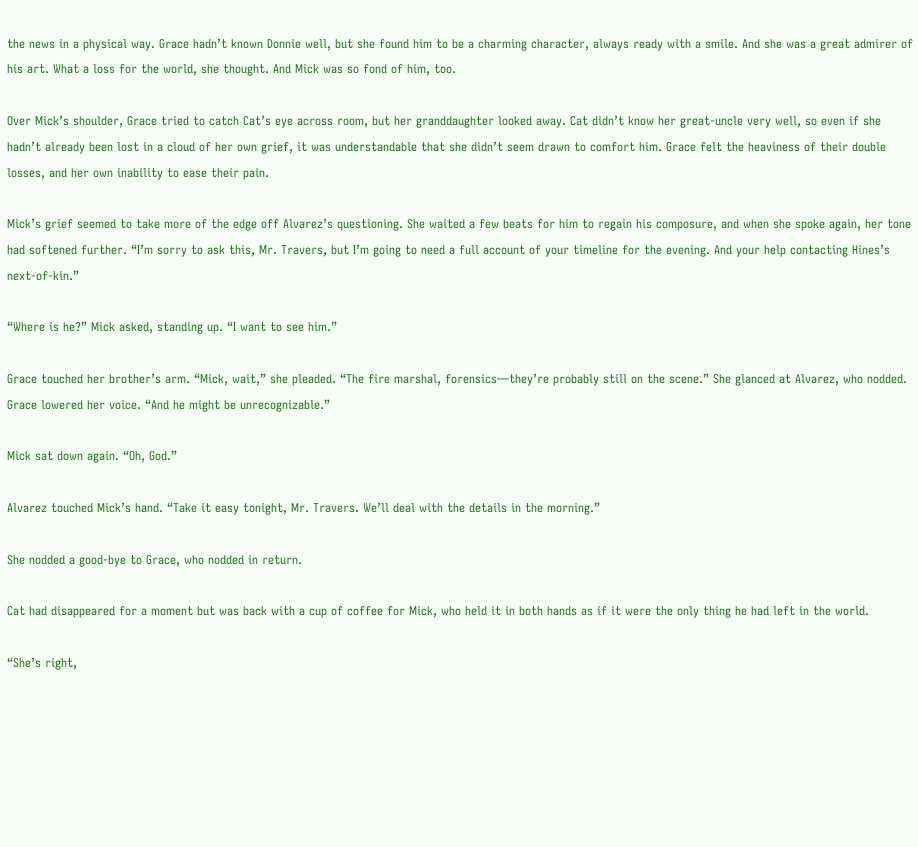the news in a physical way. Grace hadn’t known Donnie well, but she found him to be a charming character, always ready with a smile. And she was a great admirer of his art. What a loss for the world, she thought. And Mick was so fond of him, too.

Over Mick’s shoulder, Grace tried to catch Cat’s eye across room, but her granddaughter looked away. Cat didn’t know her great-uncle very well, so even if she hadn’t already been lost in a cloud of her own grief, it was understandable that she didn’t seem drawn to comfort him. Grace felt the heaviness of their double losses, and her own inability to ease their pain.

Mick’s grief seemed to take more of the edge off Alvarez’s questioning. She waited a few beats for him to regain his composure, and when she spoke again, her tone had softened further. “I’m sorry to ask this, Mr. Travers, but I’m going to need a full account of your timeline for the evening. And your help contacting Hines’s next-of-kin.”

“Where is he?” Mick asked, standing up. “I want to see him.”

Grace touched her brother’s arm. “Mick, wait,” she pleaded. “The fire marshal, forensics—they’re probably still on the scene.” She glanced at Alvarez, who nodded. Grace lowered her voice. “And he might be unrecognizable.”

Mick sat down again. “Oh, God.”

Alvarez touched Mick’s hand. “Take it easy tonight, Mr. Travers. We’ll deal with the details in the morning.”

She nodded a good-bye to Grace, who nodded in return.

Cat had disappeared for a moment but was back with a cup of coffee for Mick, who held it in both hands as if it were the only thing he had left in the world.

“She’s right,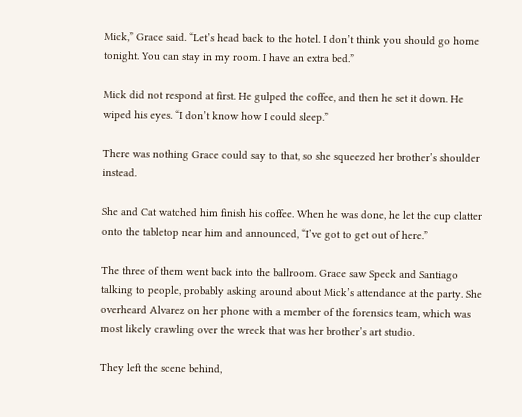Mick,” Grace said. “Let’s head back to the hotel. I don’t think you should go home tonight. You can stay in my room. I have an extra bed.”

Mick did not respond at first. He gulped the coffee, and then he set it down. He wiped his eyes. “I don’t know how I could sleep.”

There was nothing Grace could say to that, so she squeezed her brother’s shoulder instead.

She and Cat watched him finish his coffee. When he was done, he let the cup clatter onto the tabletop near him and announced, “I’ve got to get out of here.”

The three of them went back into the ballroom. Grace saw Speck and Santiago talking to people, probably asking around about Mick’s attendance at the party. She overheard Alvarez on her phone with a member of the forensics team, which was most likely crawling over the wreck that was her brother’s art studio.

They left the scene behind,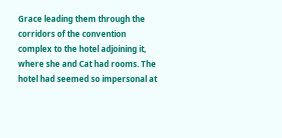Grace leading them through the corridors of the convention complex to the hotel adjoining it, where she and Cat had rooms. The hotel had seemed so impersonal at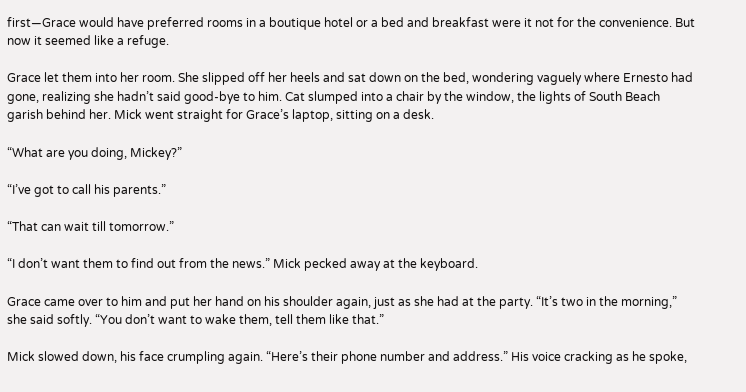first—Grace would have preferred rooms in a boutique hotel or a bed and breakfast were it not for the convenience. But now it seemed like a refuge.

Grace let them into her room. She slipped off her heels and sat down on the bed, wondering vaguely where Ernesto had gone, realizing she hadn’t said good-bye to him. Cat slumped into a chair by the window, the lights of South Beach garish behind her. Mick went straight for Grace’s laptop, sitting on a desk.

“What are you doing, Mickey?”

“I’ve got to call his parents.”

“That can wait till tomorrow.”

“I don’t want them to find out from the news.” Mick pecked away at the keyboard.

Grace came over to him and put her hand on his shoulder again, just as she had at the party. “It’s two in the morning,” she said softly. “You don’t want to wake them, tell them like that.”

Mick slowed down, his face crumpling again. “Here’s their phone number and address.” His voice cracking as he spoke,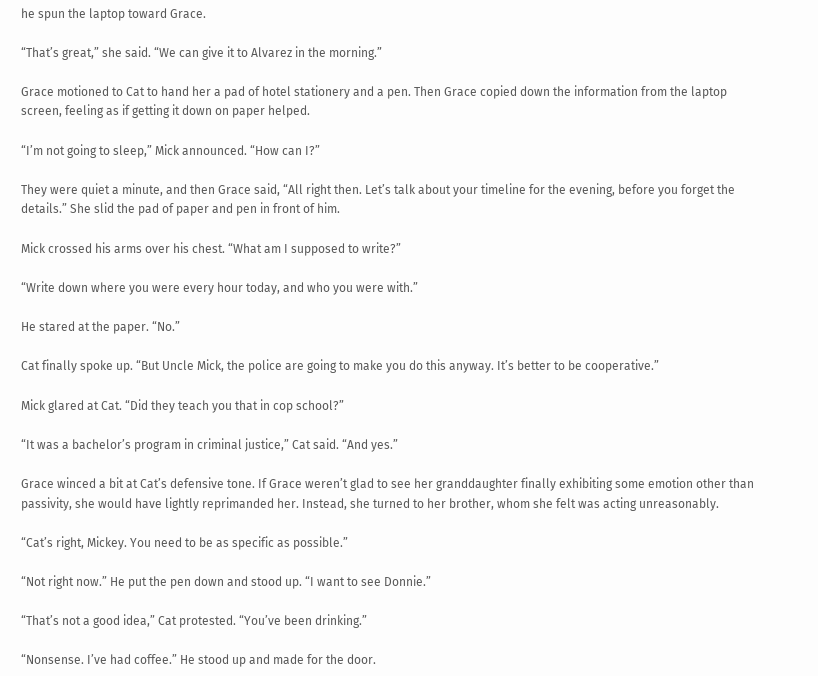he spun the laptop toward Grace.

“That’s great,” she said. “We can give it to Alvarez in the morning.”

Grace motioned to Cat to hand her a pad of hotel stationery and a pen. Then Grace copied down the information from the laptop screen, feeling as if getting it down on paper helped.

“I’m not going to sleep,” Mick announced. “How can I?”

They were quiet a minute, and then Grace said, “All right then. Let’s talk about your timeline for the evening, before you forget the details.” She slid the pad of paper and pen in front of him.

Mick crossed his arms over his chest. “What am I supposed to write?”

“Write down where you were every hour today, and who you were with.”

He stared at the paper. “No.”

Cat finally spoke up. “But Uncle Mick, the police are going to make you do this anyway. It’s better to be cooperative.”

Mick glared at Cat. “Did they teach you that in cop school?”

“It was a bachelor’s program in criminal justice,” Cat said. “And yes.”

Grace winced a bit at Cat’s defensive tone. If Grace weren’t glad to see her granddaughter finally exhibiting some emotion other than passivity, she would have lightly reprimanded her. Instead, she turned to her brother, whom she felt was acting unreasonably.

“Cat’s right, Mickey. You need to be as specific as possible.”

“Not right now.” He put the pen down and stood up. “I want to see Donnie.”

“That’s not a good idea,” Cat protested. “You’ve been drinking.”

“Nonsense. I’ve had coffee.” He stood up and made for the door.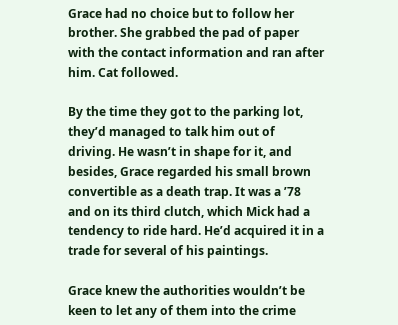Grace had no choice but to follow her brother. She grabbed the pad of paper with the contact information and ran after him. Cat followed.

By the time they got to the parking lot, they’d managed to talk him out of driving. He wasn’t in shape for it, and besides, Grace regarded his small brown convertible as a death trap. It was a ’78 and on its third clutch, which Mick had a tendency to ride hard. He’d acquired it in a trade for several of his paintings.

Grace knew the authorities wouldn’t be keen to let any of them into the crime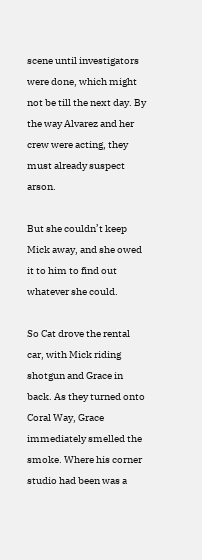scene until investigators were done, which might not be till the next day. By the way Alvarez and her crew were acting, they must already suspect arson.

But she couldn’t keep Mick away, and she owed it to him to find out whatever she could.

So Cat drove the rental car, with Mick riding shotgun and Grace in back. As they turned onto Coral Way, Grace immediately smelled the smoke. Where his corner studio had been was a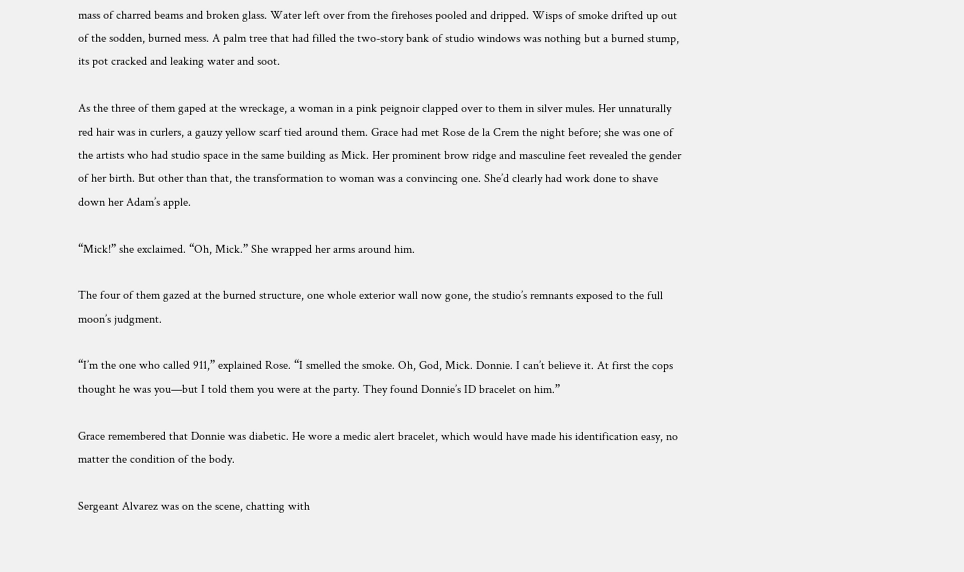mass of charred beams and broken glass. Water left over from the firehoses pooled and dripped. Wisps of smoke drifted up out of the sodden, burned mess. A palm tree that had filled the two-story bank of studio windows was nothing but a burned stump, its pot cracked and leaking water and soot.

As the three of them gaped at the wreckage, a woman in a pink peignoir clapped over to them in silver mules. Her unnaturally red hair was in curlers, a gauzy yellow scarf tied around them. Grace had met Rose de la Crem the night before; she was one of the artists who had studio space in the same building as Mick. Her prominent brow ridge and masculine feet revealed the gender of her birth. But other than that, the transformation to woman was a convincing one. She’d clearly had work done to shave down her Adam’s apple.

“Mick!” she exclaimed. “Oh, Mick.” She wrapped her arms around him.

The four of them gazed at the burned structure, one whole exterior wall now gone, the studio’s remnants exposed to the full moon’s judgment.

“I’m the one who called 911,” explained Rose. “I smelled the smoke. Oh, God, Mick. Donnie. I can’t believe it. At first the cops thought he was you—but I told them you were at the party. They found Donnie’s ID bracelet on him.”

Grace remembered that Donnie was diabetic. He wore a medic alert bracelet, which would have made his identification easy, no matter the condition of the body.

Sergeant Alvarez was on the scene, chatting with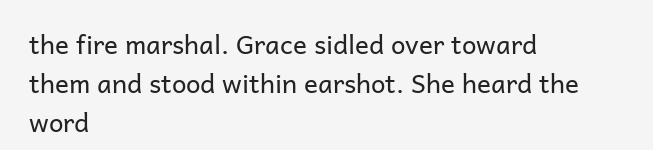the fire marshal. Grace sidled over toward them and stood within earshot. She heard the word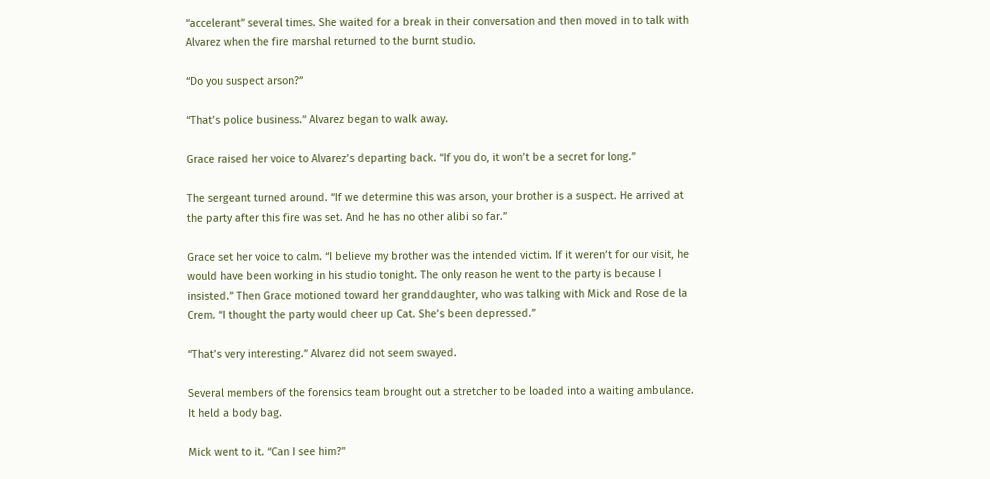“accelerant” several times. She waited for a break in their conversation and then moved in to talk with Alvarez when the fire marshal returned to the burnt studio.

“Do you suspect arson?”

“That’s police business.” Alvarez began to walk away.

Grace raised her voice to Alvarez’s departing back. “If you do, it won’t be a secret for long.”

The sergeant turned around. “If we determine this was arson, your brother is a suspect. He arrived at the party after this fire was set. And he has no other alibi so far.”

Grace set her voice to calm. “I believe my brother was the intended victim. If it weren’t for our visit, he would have been working in his studio tonight. The only reason he went to the party is because I insisted.” Then Grace motioned toward her granddaughter, who was talking with Mick and Rose de la Crem. “I thought the party would cheer up Cat. She’s been depressed.”

“That’s very interesting.” Alvarez did not seem swayed.

Several members of the forensics team brought out a stretcher to be loaded into a waiting ambulance. It held a body bag.

Mick went to it. “Can I see him?"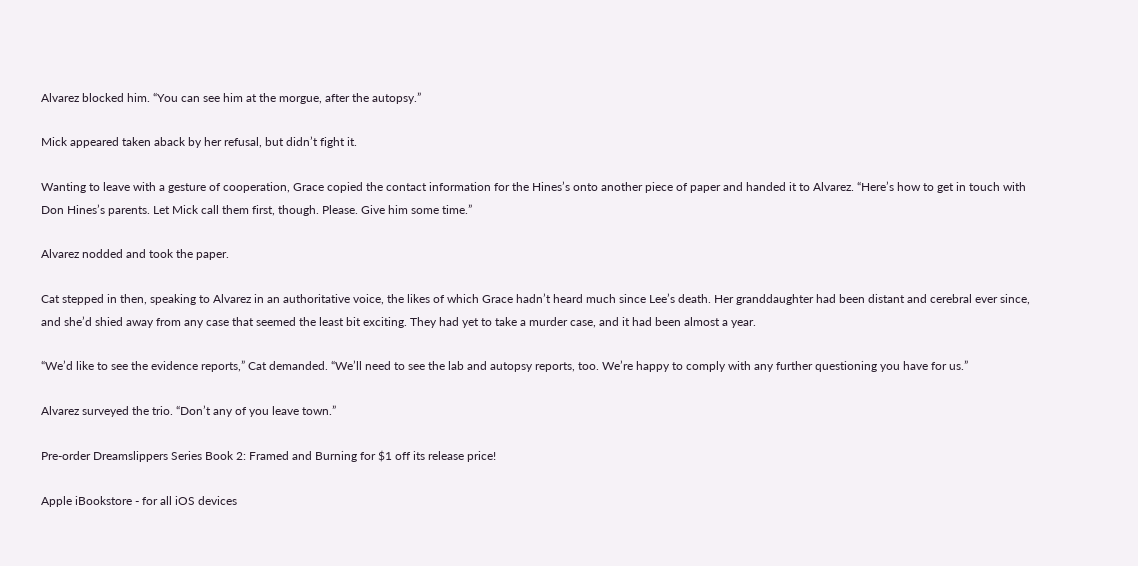Alvarez blocked him. “You can see him at the morgue, after the autopsy.”

Mick appeared taken aback by her refusal, but didn’t fight it.

Wanting to leave with a gesture of cooperation, Grace copied the contact information for the Hines’s onto another piece of paper and handed it to Alvarez. “Here’s how to get in touch with Don Hines’s parents. Let Mick call them first, though. Please. Give him some time.”

Alvarez nodded and took the paper.

Cat stepped in then, speaking to Alvarez in an authoritative voice, the likes of which Grace hadn’t heard much since Lee’s death. Her granddaughter had been distant and cerebral ever since, and she’d shied away from any case that seemed the least bit exciting. They had yet to take a murder case, and it had been almost a year.

“We’d like to see the evidence reports,” Cat demanded. “We’ll need to see the lab and autopsy reports, too. We’re happy to comply with any further questioning you have for us.”

Alvarez surveyed the trio. “Don’t any of you leave town.”

Pre-order Dreamslippers Series Book 2: Framed and Burning for $1 off its release price!

Apple iBookstore - for all iOS devices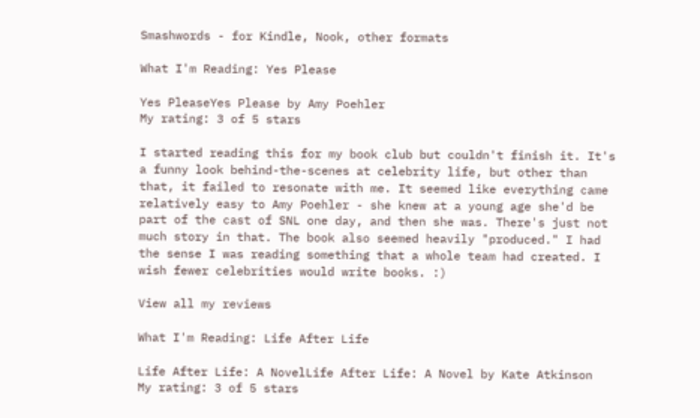Smashwords - for Kindle, Nook, other formats

What I'm Reading: Yes Please

Yes PleaseYes Please by Amy Poehler
My rating: 3 of 5 stars

I started reading this for my book club but couldn't finish it. It's a funny look behind-the-scenes at celebrity life, but other than that, it failed to resonate with me. It seemed like everything came relatively easy to Amy Poehler - she knew at a young age she'd be part of the cast of SNL one day, and then she was. There's just not much story in that. The book also seemed heavily "produced." I had the sense I was reading something that a whole team had created. I wish fewer celebrities would write books. :)

View all my reviews

What I'm Reading: Life After Life

Life After Life: A NovelLife After Life: A Novel by Kate Atkinson
My rating: 3 of 5 stars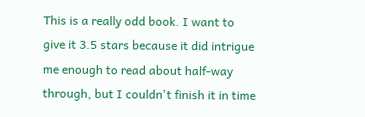This is a really odd book. I want to give it 3.5 stars because it did intrigue me enough to read about half-way through, but I couldn't finish it in time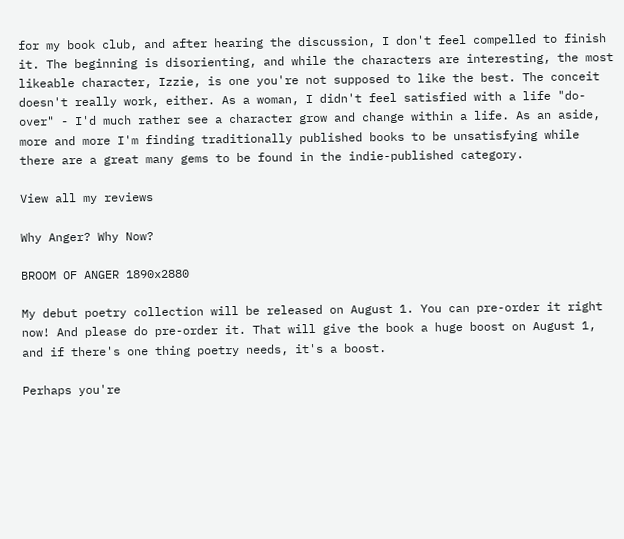for my book club, and after hearing the discussion, I don't feel compelled to finish it. The beginning is disorienting, and while the characters are interesting, the most likeable character, Izzie, is one you're not supposed to like the best. The conceit doesn't really work, either. As a woman, I didn't feel satisfied with a life "do-over" - I'd much rather see a character grow and change within a life. As an aside, more and more I'm finding traditionally published books to be unsatisfying while there are a great many gems to be found in the indie-published category.

View all my reviews

Why Anger? Why Now?

BROOM OF ANGER 1890x2880

My debut poetry collection will be released on August 1. You can pre-order it right now! And please do pre-order it. That will give the book a huge boost on August 1, and if there's one thing poetry needs, it's a boost.

Perhaps you're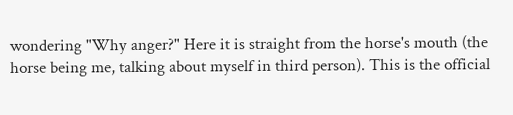wondering "Why anger?" Here it is straight from the horse's mouth (the horse being me, talking about myself in third person). This is the official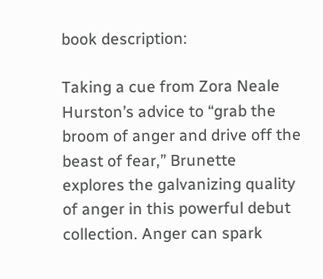book description:

Taking a cue from Zora Neale Hurston’s advice to “grab the broom of anger and drive off the beast of fear,” Brunette explores the galvanizing quality of anger in this powerful debut collection. Anger can spark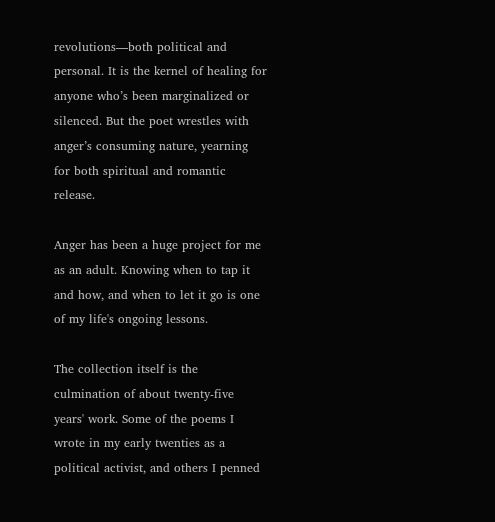revolutions—both political and personal. It is the kernel of healing for anyone who’s been marginalized or silenced. But the poet wrestles with anger’s consuming nature, yearning for both spiritual and romantic release.

Anger has been a huge project for me as an adult. Knowing when to tap it and how, and when to let it go is one of my life's ongoing lessons.

The collection itself is the culmination of about twenty-five years' work. Some of the poems I wrote in my early twenties as a political activist, and others I penned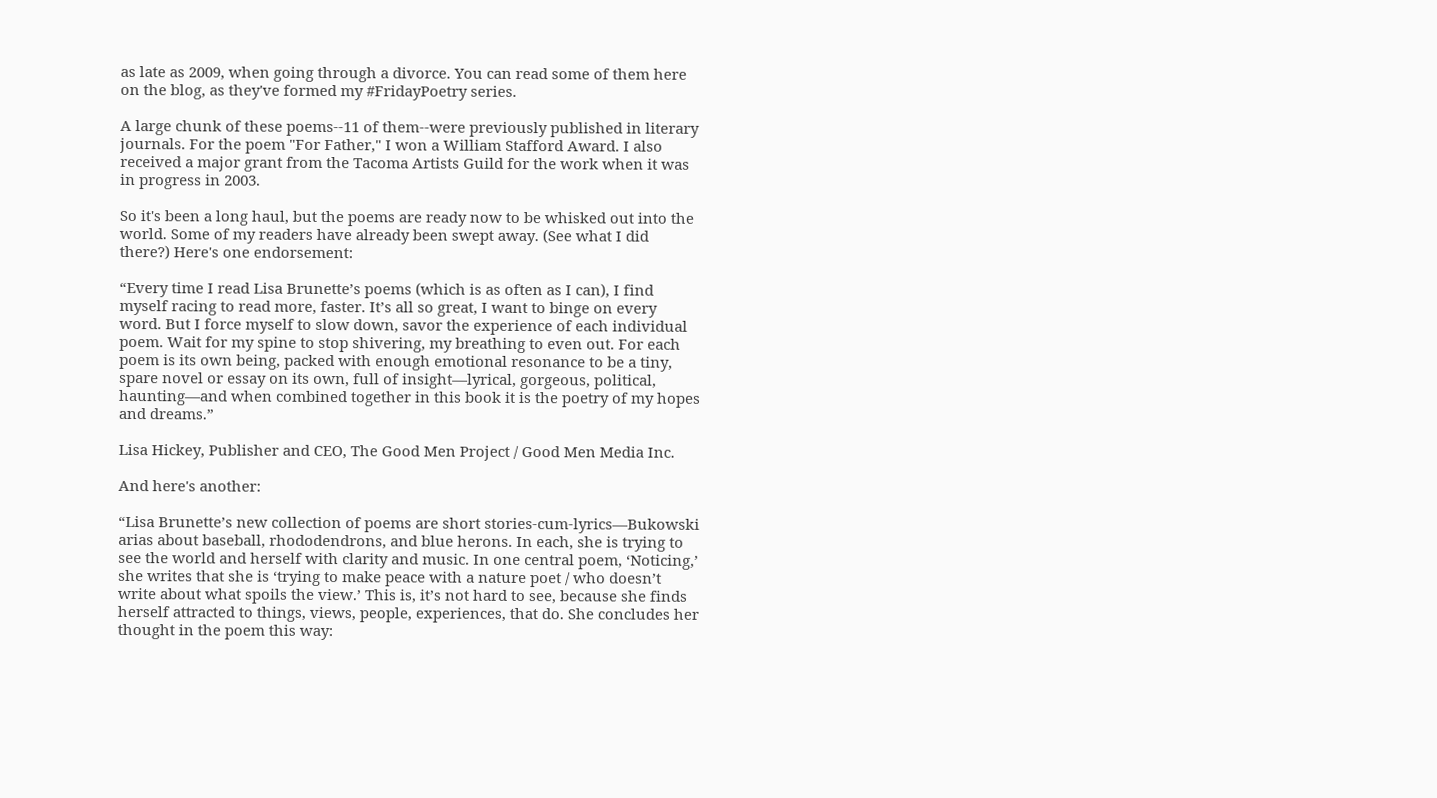as late as 2009, when going through a divorce. You can read some of them here on the blog, as they've formed my #FridayPoetry series.

A large chunk of these poems--11 of them--were previously published in literary journals. For the poem "For Father," I won a William Stafford Award. I also received a major grant from the Tacoma Artists Guild for the work when it was in progress in 2003.

So it's been a long haul, but the poems are ready now to be whisked out into the world. Some of my readers have already been swept away. (See what I did there?) Here's one endorsement:

“Every time I read Lisa Brunette’s poems (which is as often as I can), I find myself racing to read more, faster. It’s all so great, I want to binge on every word. But I force myself to slow down, savor the experience of each individual poem. Wait for my spine to stop shivering, my breathing to even out. For each poem is its own being, packed with enough emotional resonance to be a tiny, spare novel or essay on its own, full of insight—lyrical, gorgeous, political, haunting—and when combined together in this book it is the poetry of my hopes and dreams.”

Lisa Hickey, Publisher and CEO, The Good Men Project / Good Men Media Inc.

And here's another:

“Lisa Brunette’s new collection of poems are short stories-cum-lyrics—Bukowski arias about baseball, rhododendrons, and blue herons. In each, she is trying to see the world and herself with clarity and music. In one central poem, ‘Noticing,’ she writes that she is ‘trying to make peace with a nature poet / who doesn’t write about what spoils the view.’ This is, it’s not hard to see, because she finds herself attracted to things, views, people, experiences, that do. She concludes her thought in the poem this way: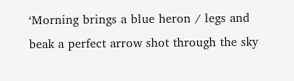‘Morning brings a blue heron / legs and beak a perfect arrow shot through the sky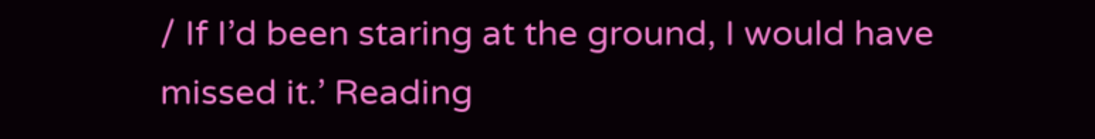/ If I’d been staring at the ground, I would have missed it.’ Reading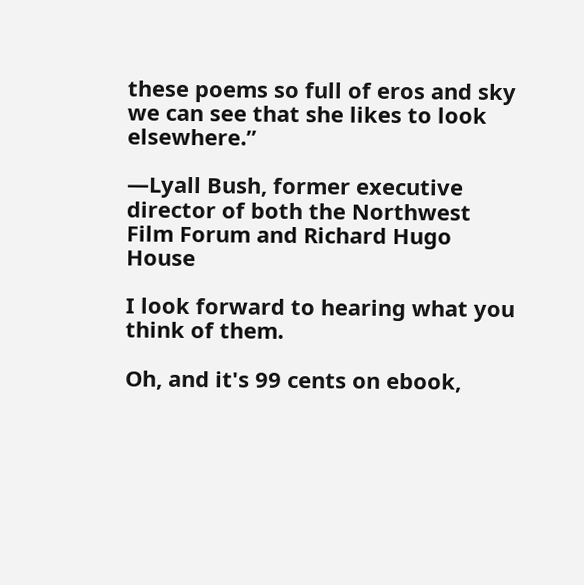these poems so full of eros and sky we can see that she likes to look elsewhere.”

—Lyall Bush, former executive director of both the Northwest Film Forum and Richard Hugo House

I look forward to hearing what you think of them.

Oh, and it's 99 cents on ebook,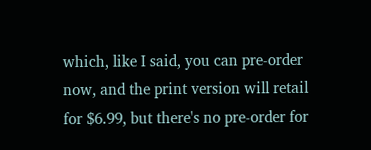which, like I said, you can pre-order now, and the print version will retail for $6.99, but there's no pre-order for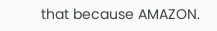that because AMAZON.